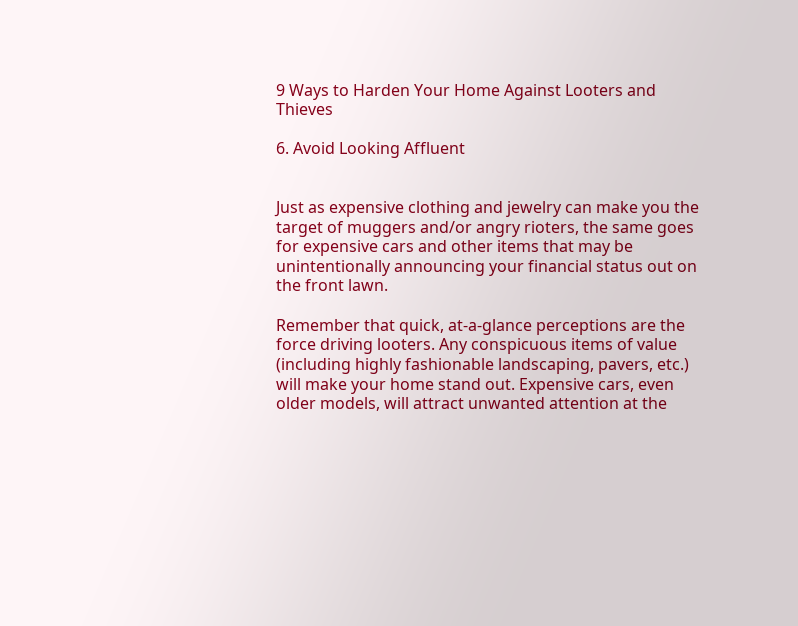9 Ways to Harden Your Home Against Looters and Thieves

6. Avoid Looking Affluent


Just as expensive clothing and jewelry can make you the target of muggers and/or angry rioters, the same goes for expensive cars and other items that may be unintentionally announcing your financial status out on the front lawn.

Remember that quick, at-a-glance perceptions are the force driving looters. Any conspicuous items of value (including highly fashionable landscaping, pavers, etc.) will make your home stand out. Expensive cars, even older models, will attract unwanted attention at the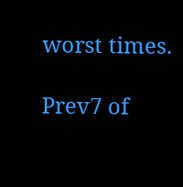worst times.

Prev7 of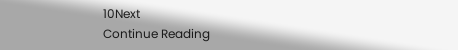10Next
Continue Reading